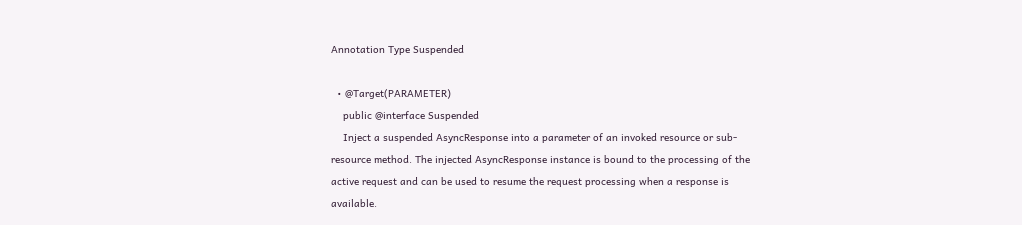Annotation Type Suspended

  • @Target(PARAMETER)
    public @interface Suspended
    Inject a suspended AsyncResponse into a parameter of an invoked resource or sub-resource method. The injected AsyncResponse instance is bound to the processing of the active request and can be used to resume the request processing when a response is available.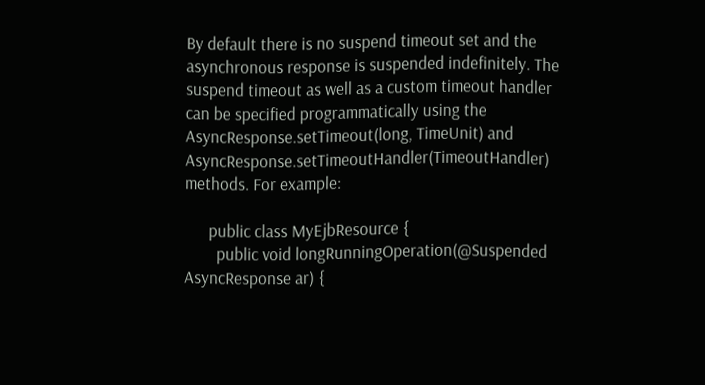By default there is no suspend timeout set and the asynchronous response is suspended indefinitely. The suspend timeout as well as a custom timeout handler can be specified programmatically using the AsyncResponse.setTimeout(long, TimeUnit) and AsyncResponse.setTimeoutHandler(TimeoutHandler) methods. For example:

      public class MyEjbResource {
        public void longRunningOperation(@Suspended AsyncResponse ar) {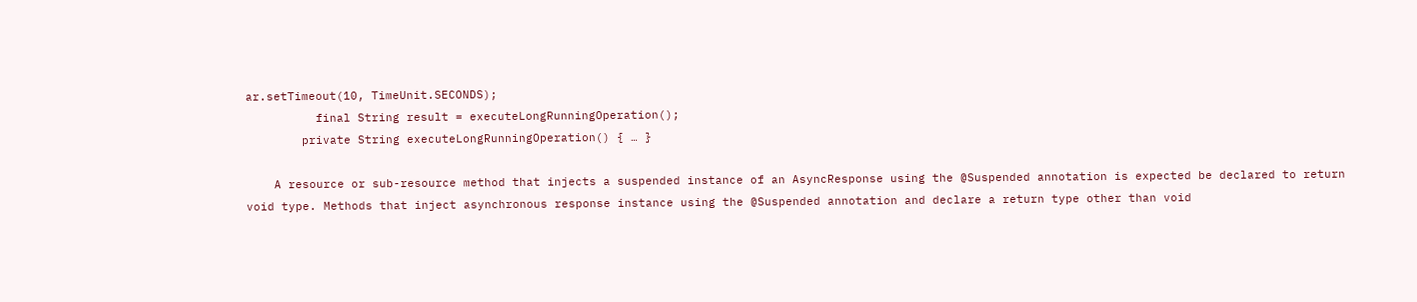ar.setTimeout(10, TimeUnit.SECONDS);
          final String result = executeLongRunningOperation();
        private String executeLongRunningOperation() { … }

    A resource or sub-resource method that injects a suspended instance of an AsyncResponse using the @Suspended annotation is expected be declared to return void type. Methods that inject asynchronous response instance using the @Suspended annotation and declare a return type other than void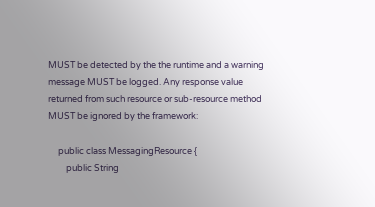MUST be detected by the the runtime and a warning message MUST be logged. Any response value returned from such resource or sub-resource method MUST be ignored by the framework:

     public class MessagingResource {
         public String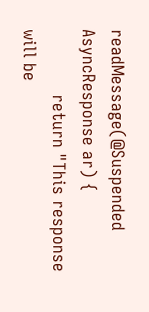readMessage(@Suspended AsyncResponse ar) {
             return "This response will be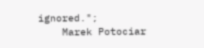ignored.";
    Marek Potociar